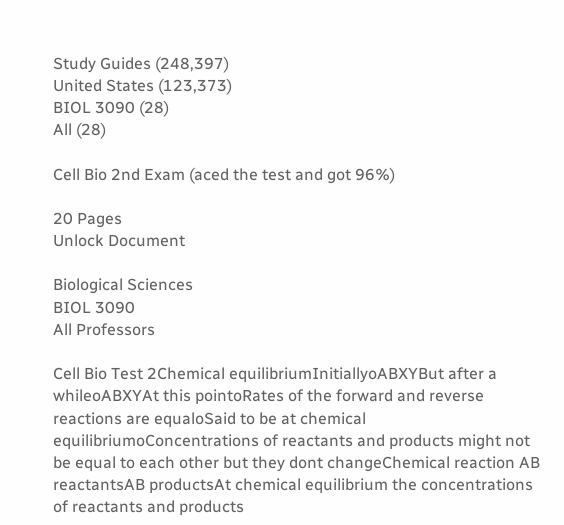Study Guides (248,397)
United States (123,373)
BIOL 3090 (28)
All (28)

Cell Bio 2nd Exam (aced the test and got 96%)

20 Pages
Unlock Document

Biological Sciences
BIOL 3090
All Professors

Cell Bio Test 2Chemical equilibriumInitiallyoABXYBut after a whileoABXYAt this pointoRates of the forward and reverse reactions are equaloSaid to be at chemical equilibriumoConcentrations of reactants and products might not be equal to each other but they dont changeChemical reaction AB reactantsAB productsAt chemical equilibrium the concentrations of reactants and products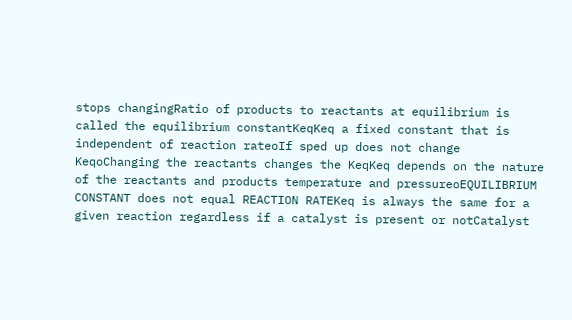stops changingRatio of products to reactants at equilibrium is called the equilibrium constantKeqKeq a fixed constant that is independent of reaction rateoIf sped up does not change KeqoChanging the reactants changes the KeqKeq depends on the nature of the reactants and products temperature and pressureoEQUILIBRIUM CONSTANT does not equal REACTION RATEKeq is always the same for a given reaction regardless if a catalyst is present or notCatalyst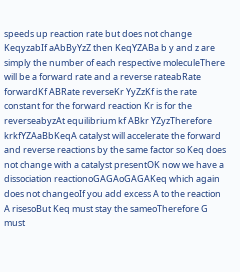speeds up reaction rate but does not change KeqyzabIf aAbByYzZ then KeqYZABa b y and z are simply the number of each respective moleculeThere will be a forward rate and a reverse rateabRate forwardKf ABRate reverseKr YyZzKf is the rate constant for the forward reaction Kr is for the reverseabyzAt equilibrium kf ABkr YZyzTherefore krkfYZAaBbKeqA catalyst will accelerate the forward and reverse reactions by the same factor so Keq does not change with a catalyst presentOK now we have a dissociation reactionoGAGAoGAGAKeq which again does not changeoIf you add excess A to the reaction A risesoBut Keq must stay the sameoTherefore G must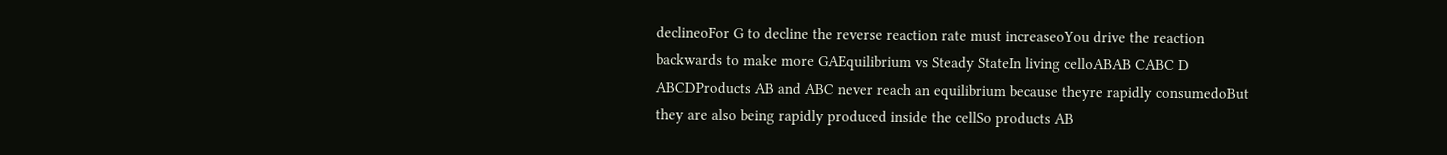declineoFor G to decline the reverse reaction rate must increaseoYou drive the reaction backwards to make more GAEquilibrium vs Steady StateIn living celloABAB CABC D ABCDProducts AB and ABC never reach an equilibrium because theyre rapidly consumedoBut they are also being rapidly produced inside the cellSo products AB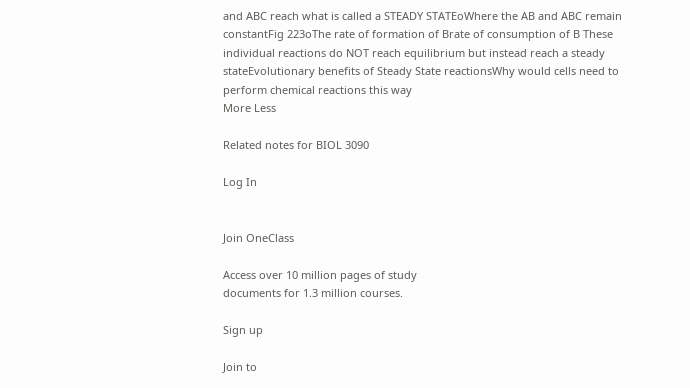and ABC reach what is called a STEADY STATEoWhere the AB and ABC remain constantFig 223oThe rate of formation of Brate of consumption of B These individual reactions do NOT reach equilibrium but instead reach a steady stateEvolutionary benefits of Steady State reactionsWhy would cells need to perform chemical reactions this way
More Less

Related notes for BIOL 3090

Log In


Join OneClass

Access over 10 million pages of study
documents for 1.3 million courses.

Sign up

Join to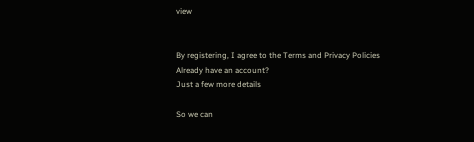view


By registering, I agree to the Terms and Privacy Policies
Already have an account?
Just a few more details

So we can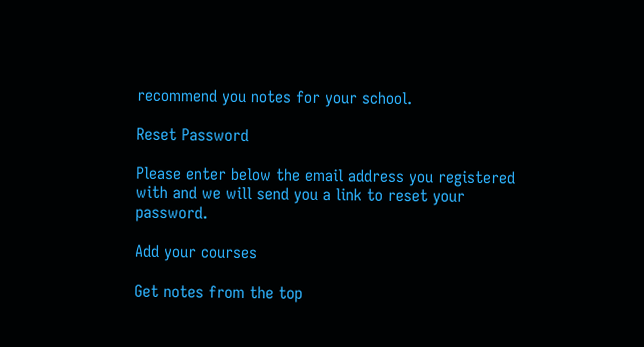recommend you notes for your school.

Reset Password

Please enter below the email address you registered with and we will send you a link to reset your password.

Add your courses

Get notes from the top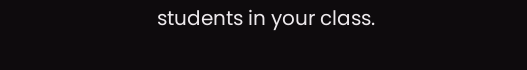students in your class.